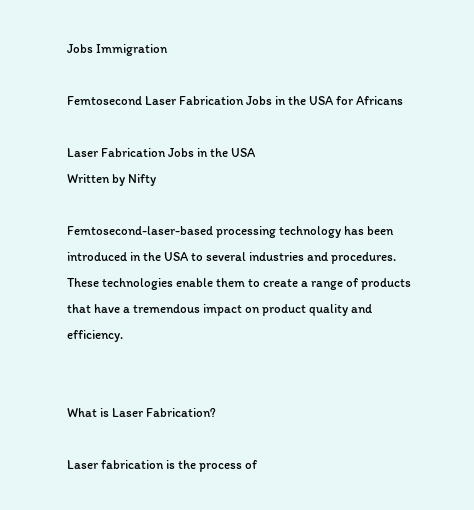Jobs Immigration

Femtosecond Laser Fabrication Jobs in the USA for Africans

Laser Fabrication Jobs in the USA
Written by Nifty

Femtosecond-laser-based processing technology has been introduced in the USA to several industries and procedures. These technologies enable them to create a range of products that have a tremendous impact on product quality and efficiency.


What is Laser Fabrication?

Laser fabrication is the process of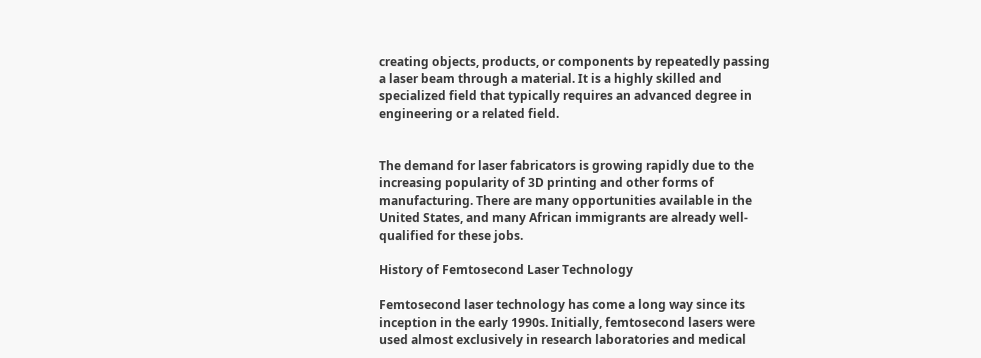creating objects, products, or components by repeatedly passing a laser beam through a material. It is a highly skilled and specialized field that typically requires an advanced degree in engineering or a related field.


The demand for laser fabricators is growing rapidly due to the increasing popularity of 3D printing and other forms of manufacturing. There are many opportunities available in the United States, and many African immigrants are already well-qualified for these jobs.

History of Femtosecond Laser Technology

Femtosecond laser technology has come a long way since its inception in the early 1990s. Initially, femtosecond lasers were used almost exclusively in research laboratories and medical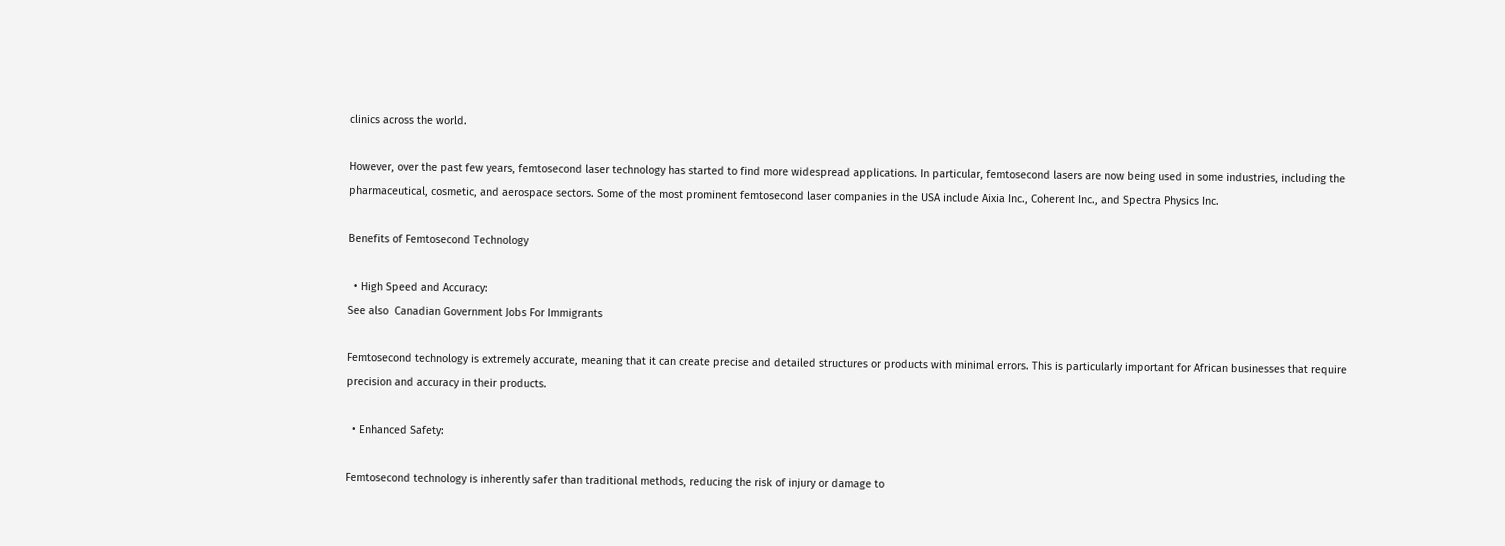clinics across the world.

However, over the past few years, femtosecond laser technology has started to find more widespread applications. In particular, femtosecond lasers are now being used in some industries, including the pharmaceutical, cosmetic, and aerospace sectors. Some of the most prominent femtosecond laser companies in the USA include Aixia Inc., Coherent Inc., and Spectra Physics Inc.

Benefits of Femtosecond Technology

  • High Speed and Accuracy:
See also  Canadian Government Jobs For Immigrants

Femtosecond technology is extremely accurate, meaning that it can create precise and detailed structures or products with minimal errors. This is particularly important for African businesses that require precision and accuracy in their products.

  • Enhanced Safety:

Femtosecond technology is inherently safer than traditional methods, reducing the risk of injury or damage to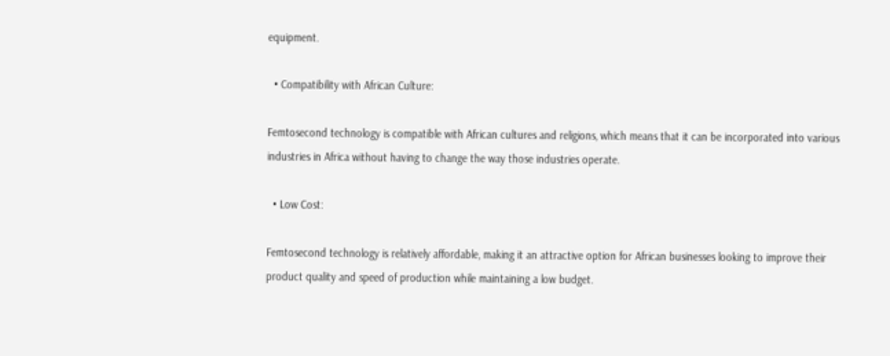equipment.

  • Compatibility with African Culture:

Femtosecond technology is compatible with African cultures and religions, which means that it can be incorporated into various industries in Africa without having to change the way those industries operate.

  • Low Cost:

Femtosecond technology is relatively affordable, making it an attractive option for African businesses looking to improve their product quality and speed of production while maintaining a low budget.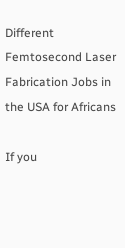Different Femtosecond Laser Fabrication Jobs in the USA for Africans

If you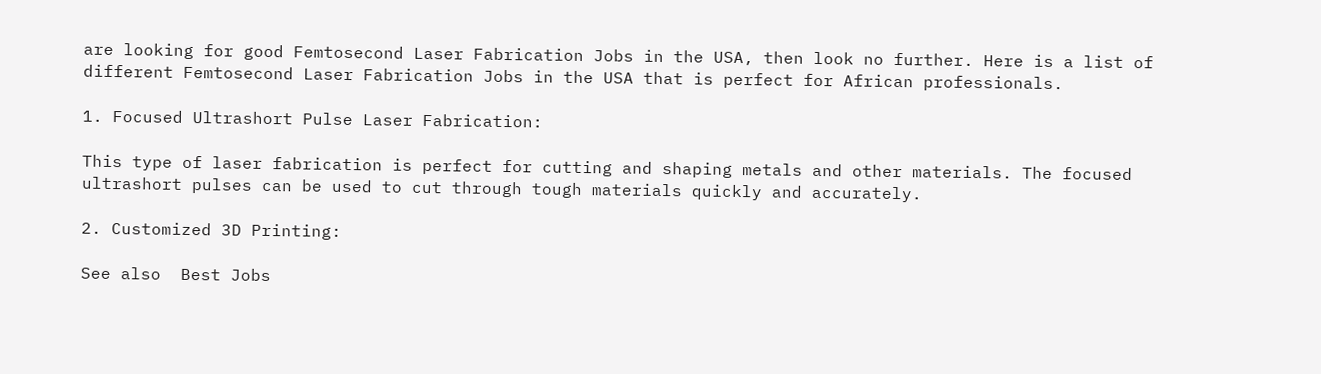are looking for good Femtosecond Laser Fabrication Jobs in the USA, then look no further. Here is a list of different Femtosecond Laser Fabrication Jobs in the USA that is perfect for African professionals.

1. Focused Ultrashort Pulse Laser Fabrication:

This type of laser fabrication is perfect for cutting and shaping metals and other materials. The focused ultrashort pulses can be used to cut through tough materials quickly and accurately.

2. Customized 3D Printing:

See also  Best Jobs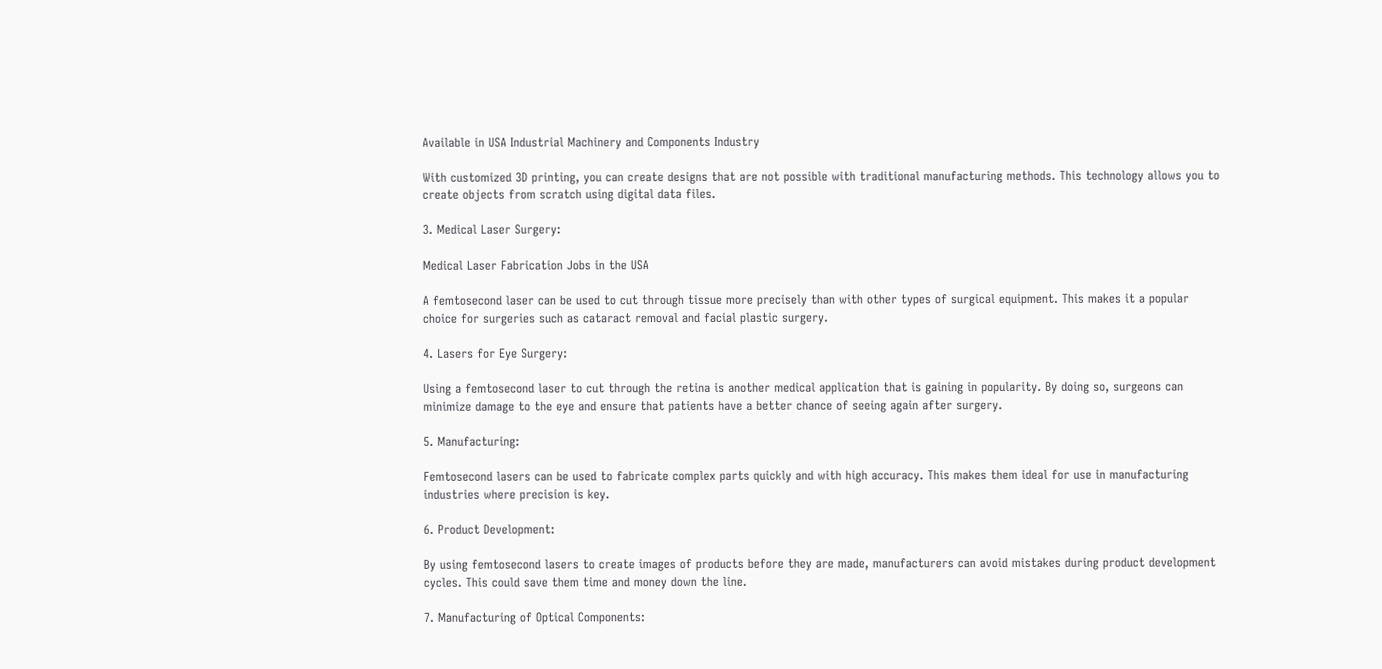Available in USA Industrial Machinery and Components Industry

With customized 3D printing, you can create designs that are not possible with traditional manufacturing methods. This technology allows you to create objects from scratch using digital data files.

3. Medical Laser Surgery:

Medical Laser Fabrication Jobs in the USA

A femtosecond laser can be used to cut through tissue more precisely than with other types of surgical equipment. This makes it a popular choice for surgeries such as cataract removal and facial plastic surgery.

4. Lasers for Eye Surgery:

Using a femtosecond laser to cut through the retina is another medical application that is gaining in popularity. By doing so, surgeons can minimize damage to the eye and ensure that patients have a better chance of seeing again after surgery.

5. Manufacturing:

Femtosecond lasers can be used to fabricate complex parts quickly and with high accuracy. This makes them ideal for use in manufacturing industries where precision is key.

6. Product Development:

By using femtosecond lasers to create images of products before they are made, manufacturers can avoid mistakes during product development cycles. This could save them time and money down the line.

7. Manufacturing of Optical Components: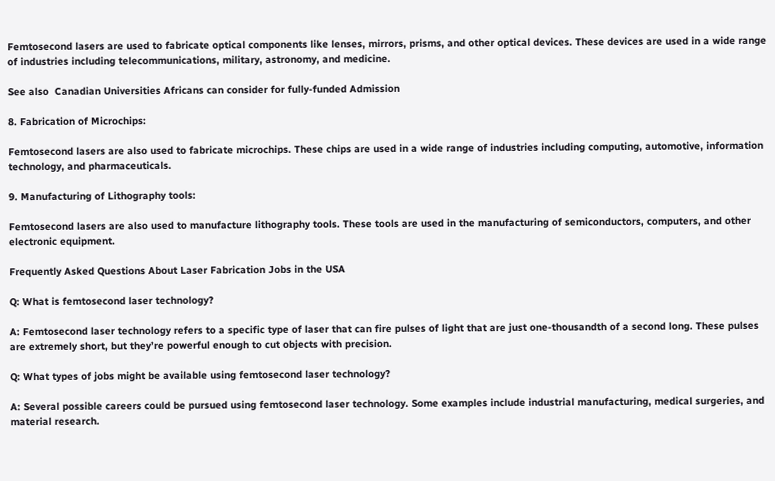Femtosecond lasers are used to fabricate optical components like lenses, mirrors, prisms, and other optical devices. These devices are used in a wide range of industries including telecommunications, military, astronomy, and medicine.

See also  Canadian Universities Africans can consider for fully-funded Admission

8. Fabrication of Microchips:

Femtosecond lasers are also used to fabricate microchips. These chips are used in a wide range of industries including computing, automotive, information technology, and pharmaceuticals.

9. Manufacturing of Lithography tools:

Femtosecond lasers are also used to manufacture lithography tools. These tools are used in the manufacturing of semiconductors, computers, and other electronic equipment.

Frequently Asked Questions About Laser Fabrication Jobs in the USA

Q: What is femtosecond laser technology?

A: Femtosecond laser technology refers to a specific type of laser that can fire pulses of light that are just one-thousandth of a second long. These pulses are extremely short, but they’re powerful enough to cut objects with precision.

Q: What types of jobs might be available using femtosecond laser technology?

A: Several possible careers could be pursued using femtosecond laser technology. Some examples include industrial manufacturing, medical surgeries, and material research.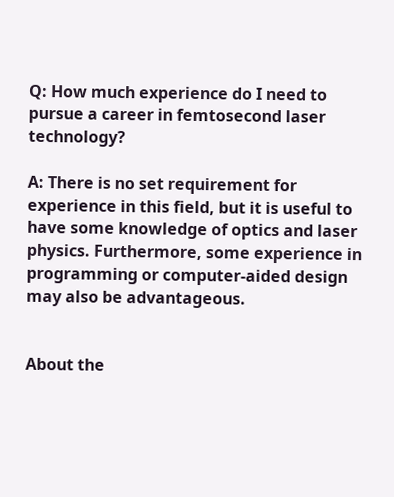Q: How much experience do I need to pursue a career in femtosecond laser technology?

A: There is no set requirement for experience in this field, but it is useful to have some knowledge of optics and laser physics. Furthermore, some experience in programming or computer-aided design may also be advantageous.


About the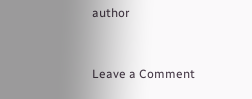author


Leave a Comment